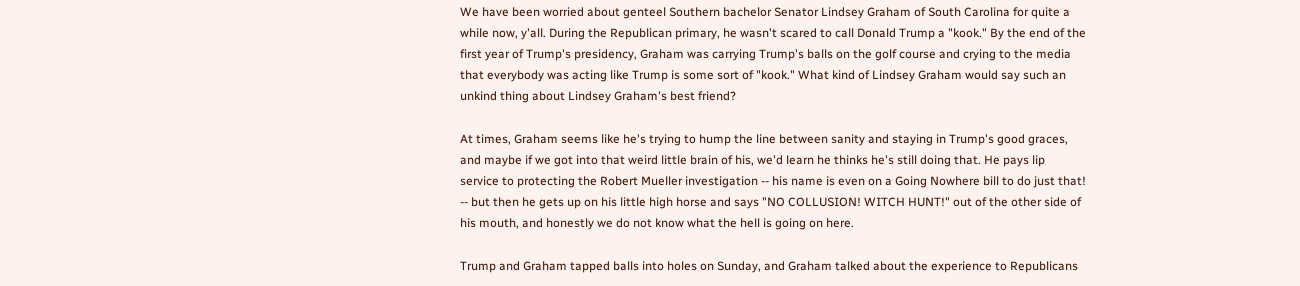We have been worried about genteel Southern bachelor Senator Lindsey Graham of South Carolina for quite a while now, y'all. During the Republican primary, he wasn't scared to call Donald Trump a "kook." By the end of the first year of Trump's presidency, Graham was carrying Trump's balls on the golf course and crying to the media that everybody was acting like Trump is some sort of "kook." What kind of Lindsey Graham would say such an unkind thing about Lindsey Graham's best friend?

At times, Graham seems like he's trying to hump the line between sanity and staying in Trump's good graces, and maybe if we got into that weird little brain of his, we'd learn he thinks he's still doing that. He pays lip service to protecting the Robert Mueller investigation -- his name is even on a Going Nowhere bill to do just that! -- but then he gets up on his little high horse and says "NO COLLUSION! WITCH HUNT!" out of the other side of his mouth, and honestly we do not know what the hell is going on here.

Trump and Graham tapped balls into holes on Sunday, and Graham talked about the experience to Republicans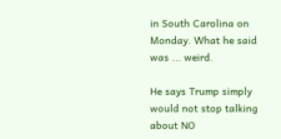in South Carolina on Monday. What he said was ... weird.

He says Trump simply would not stop talking about NO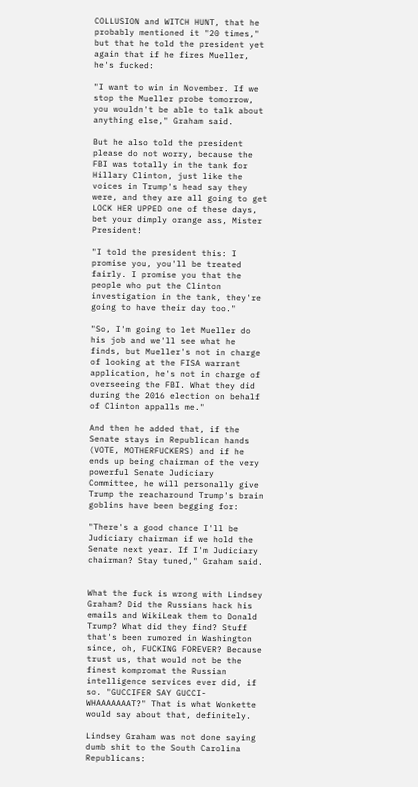COLLUSION and WITCH HUNT, that he probably mentioned it "20 times," but that he told the president yet again that if he fires Mueller, he's fucked:

"I want to win in November. If we stop the Mueller probe tomorrow, you wouldn't be able to talk about anything else," Graham said.

But he also told the president please do not worry, because the FBI was totally in the tank for Hillary Clinton, just like the voices in Trump's head say they were, and they are all going to get LOCK HER UPPED one of these days, bet your dimply orange ass, Mister President!

"I told the president this: I promise you, you'll be treated fairly. I promise you that the people who put the Clinton investigation in the tank, they're going to have their day too."

"So, I'm going to let Mueller do his job and we'll see what he finds, but Mueller's not in charge of looking at the FISA warrant application, he's not in charge of overseeing the FBI. What they did during the 2016 election on behalf of Clinton appalls me."

And then he added that, if the Senate stays in Republican hands (VOTE, MOTHERFUCKERS) and if he ends up being chairman of the very powerful Senate Judiciary Committee, he will personally give Trump the reacharound Trump's brain goblins have been begging for:

"There's a good chance I'll be Judiciary chairman if we hold the Senate next year. If I'm Judiciary chairman? Stay tuned," Graham said.


What the fuck is wrong with Lindsey Graham? Did the Russians hack his emails and WikiLeak them to Donald Trump? What did they find? Stuff that's been rumored in Washington since, oh, FUCKING FOREVER? Because trust us, that would not be the finest kompromat the Russian intelligence services ever did, if so. "GUCCIFER SAY GUCCI-WHAAAAAAAT?" That is what Wonkette would say about that, definitely.

Lindsey Graham was not done saying dumb shit to the South Carolina Republicans: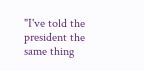"I've told the president the same thing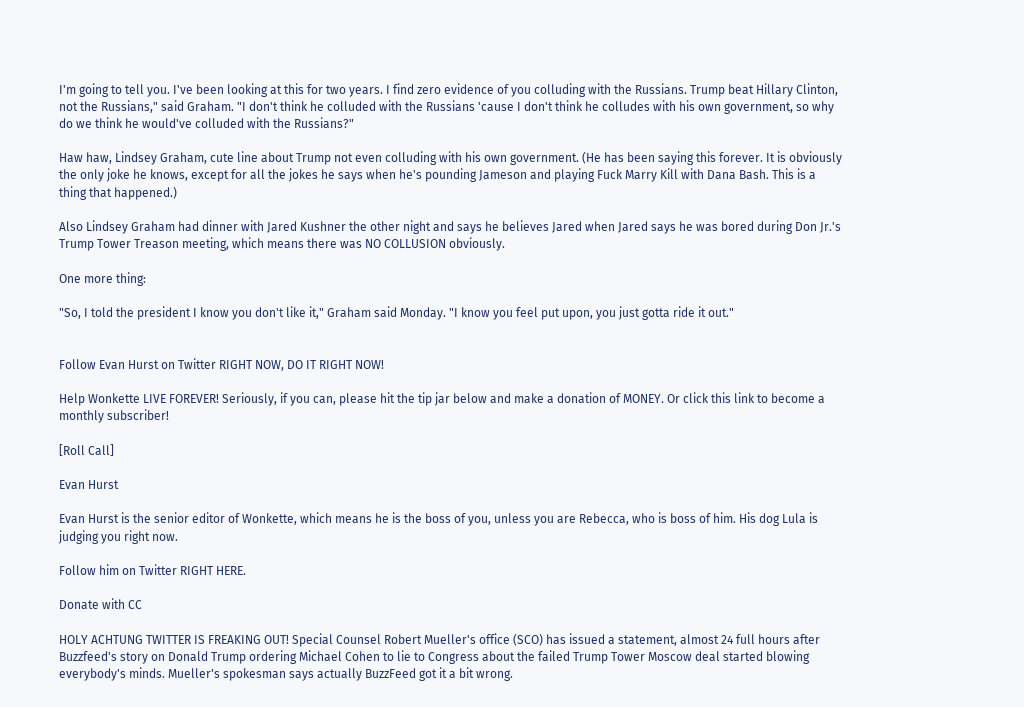I'm going to tell you. I've been looking at this for two years. I find zero evidence of you colluding with the Russians. Trump beat Hillary Clinton, not the Russians," said Graham. "I don't think he colluded with the Russians 'cause I don't think he colludes with his own government, so why do we think he would've colluded with the Russians?"

Haw haw, Lindsey Graham, cute line about Trump not even colluding with his own government. (He has been saying this forever. It is obviously the only joke he knows, except for all the jokes he says when he's pounding Jameson and playing Fuck Marry Kill with Dana Bash. This is a thing that happened.)

Also Lindsey Graham had dinner with Jared Kushner the other night and says he believes Jared when Jared says he was bored during Don Jr.'s Trump Tower Treason meeting, which means there was NO COLLUSION obviously.

One more thing:

"So, I told the president I know you don't like it," Graham said Monday. "I know you feel put upon, you just gotta ride it out."


Follow Evan Hurst on Twitter RIGHT NOW, DO IT RIGHT NOW!

Help Wonkette LIVE FOREVER! Seriously, if you can, please hit the tip jar below and make a donation of MONEY. Or click this link to become a monthly subscriber!

[Roll Call]

Evan Hurst

Evan Hurst is the senior editor of Wonkette, which means he is the boss of you, unless you are Rebecca, who is boss of him. His dog Lula is judging you right now.

Follow him on Twitter RIGHT HERE.

Donate with CC

HOLY ACHTUNG TWITTER IS FREAKING OUT! Special Counsel Robert Mueller's office (SCO) has issued a statement, almost 24 full hours after Buzzfeed's story on Donald Trump ordering Michael Cohen to lie to Congress about the failed Trump Tower Moscow deal started blowing everybody's minds. Mueller's spokesman says actually BuzzFeed got it a bit wrong.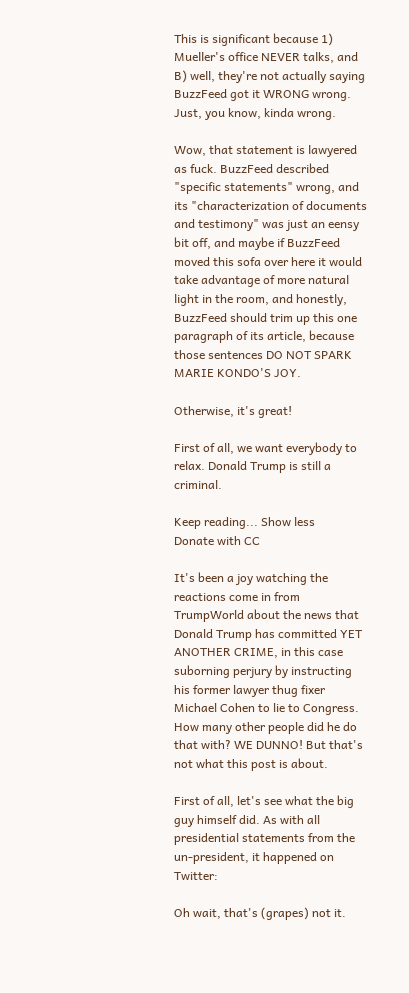This is significant because 1) Mueller's office NEVER talks, and B) well, they're not actually saying BuzzFeed got it WRONG wrong. Just, you know, kinda wrong.

Wow, that statement is lawyered as fuck. BuzzFeed described "specific statements" wrong, and its "characterization of documents and testimony" was just an eensy bit off, and maybe if BuzzFeed moved this sofa over here it would take advantage of more natural light in the room, and honestly, BuzzFeed should trim up this one paragraph of its article, because those sentences DO NOT SPARK MARIE KONDO'S JOY.

Otherwise, it's great!

First of all, we want everybody to relax. Donald Trump is still a criminal.

Keep reading... Show less
Donate with CC

It's been a joy watching the reactions come in from TrumpWorld about the news that Donald Trump has committed YET ANOTHER CRIME, in this case suborning perjury by instructing his former lawyer thug fixer Michael Cohen to lie to Congress. How many other people did he do that with? WE DUNNO! But that's not what this post is about.

First of all, let's see what the big guy himself did. As with all presidential statements from the un-president, it happened on Twitter:

Oh wait, that's (grapes) not it.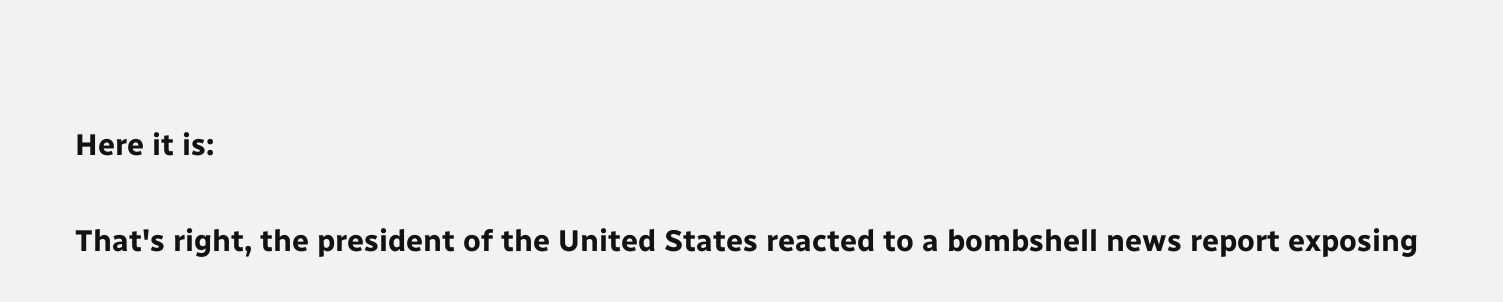Here it is:

That's right, the president of the United States reacted to a bombshell news report exposing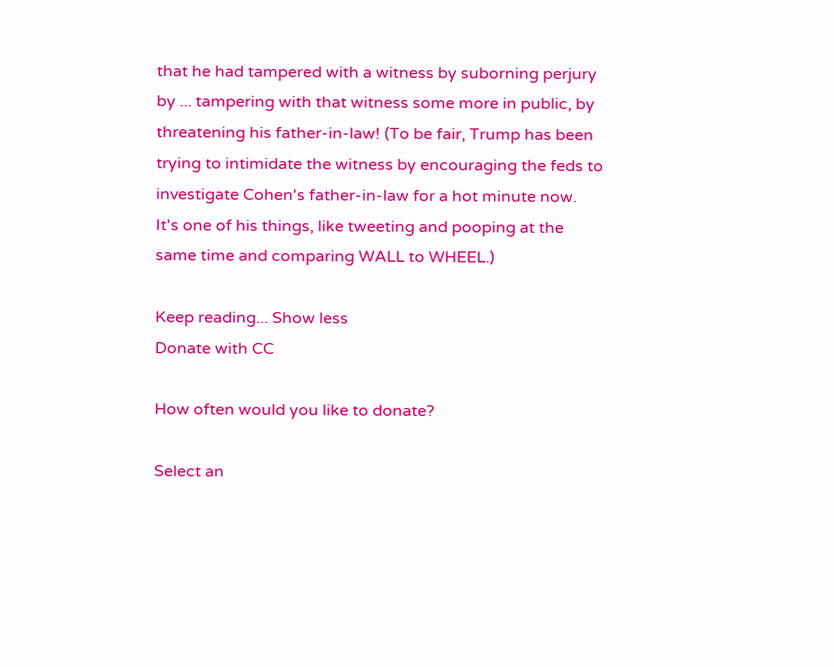that he had tampered with a witness by suborning perjury by ... tampering with that witness some more in public, by threatening his father-in-law! (To be fair, Trump has been trying to intimidate the witness by encouraging the feds to investigate Cohen's father-in-law for a hot minute now. It's one of his things, like tweeting and pooping at the same time and comparing WALL to WHEEL.)

Keep reading... Show less
Donate with CC

How often would you like to donate?

Select an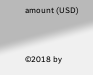amount (USD)


©2018 by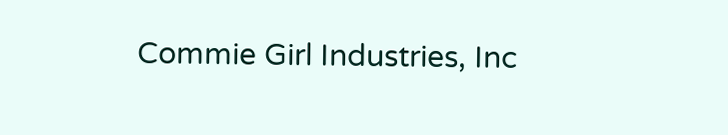Commie Girl Industries, Inc